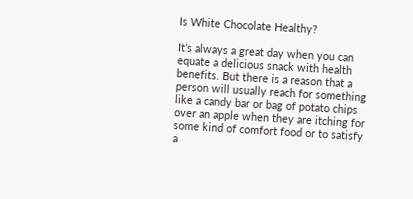Is White Chocolate Healthy?

It’s always a great day when you can equate a delicious snack with health benefits. But there is a reason that a person will usually reach for something like a candy bar or bag of potato chips over an apple when they are itching for some kind of comfort food or to satisfy a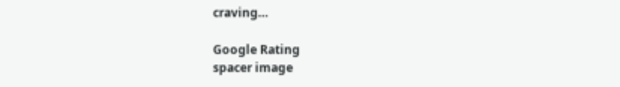craving…

Google Rating
spacer image